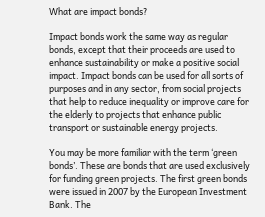What are impact bonds?

Impact bonds work the same way as regular bonds, except that their proceeds are used to enhance sustainability or make a positive social impact. Impact bonds can be used for all sorts of purposes and in any sector, from social projects that help to reduce inequality or improve care for the elderly to projects that enhance public transport or sustainable energy projects.

You may be more familiar with the term ‘green bonds’. These are bonds that are used exclusively for funding green projects. The first green bonds were issued in 2007 by the European Investment Bank. The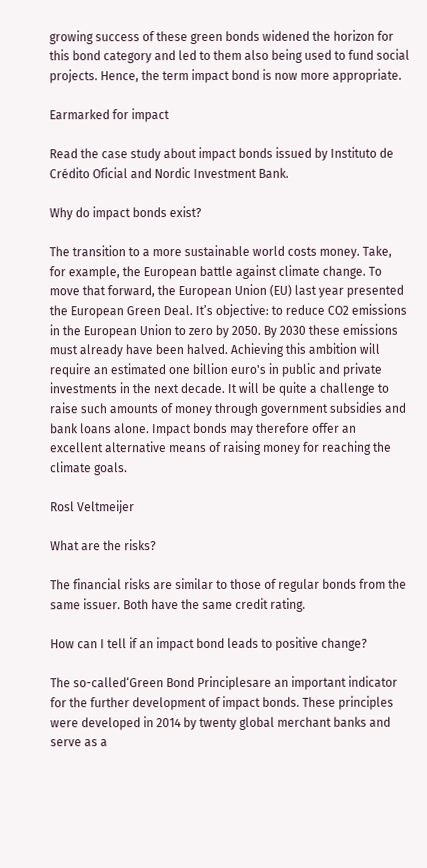growing success of these green bonds widened the horizon for this bond category and led to them also being used to fund social projects. Hence, the term impact bond is now more appropriate.

Earmarked for impact

Read the case study about impact bonds issued by Instituto de Crédito Oficial and Nordic Investment Bank.

Why do impact bonds exist?

The transition to a more sustainable world costs money. Take, for example, the European battle against climate change. To move that forward, the European Union (EU) last year presented the European Green Deal. It’s objective: to reduce CO2 emissions in the European Union to zero by 2050. By 2030 these emissions must already have been halved. Achieving this ambition will require an estimated one billion euro's in public and private investments in the next decade. It will be quite a challenge to raise such amounts of money through government subsidies and bank loans alone. Impact bonds may therefore offer an excellent alternative means of raising money for reaching the climate goals.

Rosl Veltmeijer

What are the risks?

The financial risks are similar to those of regular bonds from the same issuer. Both have the same credit rating.

How can I tell if an impact bond leads to positive change?

The so-called‘Green Bond Principlesare an important indicator for the further development of impact bonds. These principles were developed in 2014 by twenty global merchant banks and serve as a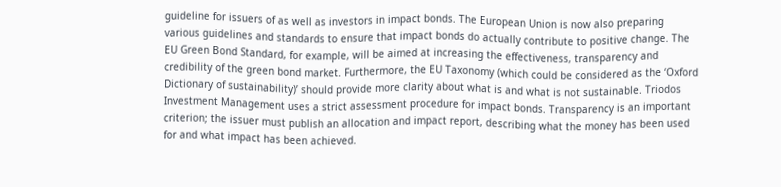guideline for issuers of as well as investors in impact bonds. The European Union is now also preparing various guidelines and standards to ensure that impact bonds do actually contribute to positive change. The EU Green Bond Standard, for example, will be aimed at increasing the effectiveness, transparency and credibility of the green bond market. Furthermore, the EU Taxonomy (which could be considered as the ‘Oxford Dictionary of sustainability)’ should provide more clarity about what is and what is not sustainable. Triodos Investment Management uses a strict assessment procedure for impact bonds. Transparency is an important criterion; the issuer must publish an allocation and impact report, describing what the money has been used for and what impact has been achieved.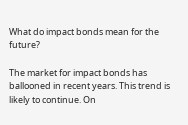What do impact bonds mean for the future?

The market for impact bonds has ballooned in recent years. This trend is likely to continue. On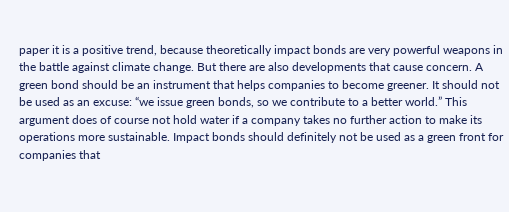paper it is a positive trend, because theoretically impact bonds are very powerful weapons in the battle against climate change. But there are also developments that cause concern. A green bond should be an instrument that helps companies to become greener. It should not be used as an excuse: “we issue green bonds, so we contribute to a better world.” This argument does of course not hold water if a company takes no further action to make its operations more sustainable. Impact bonds should definitely not be used as a green front for companies that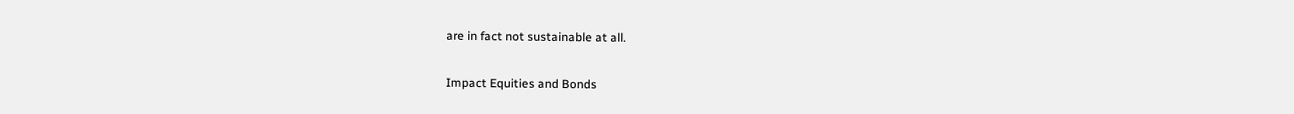are in fact not sustainable at all.

Impact Equities and Bonds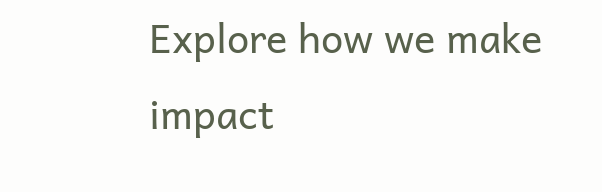Explore how we make impact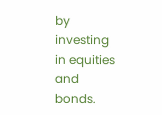by investing in equities and bonds.